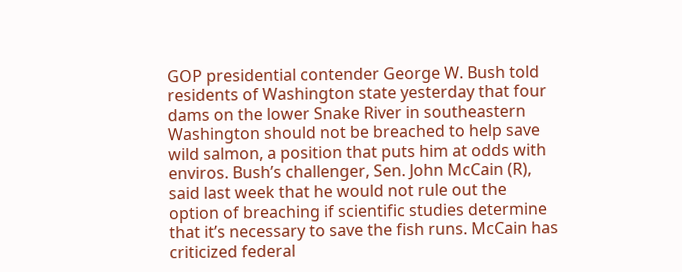GOP presidential contender George W. Bush told residents of Washington state yesterday that four dams on the lower Snake River in southeastern Washington should not be breached to help save wild salmon, a position that puts him at odds with enviros. Bush’s challenger, Sen. John McCain (R), said last week that he would not rule out the option of breaching if scientific studies determine that it’s necessary to save the fish runs. McCain has criticized federal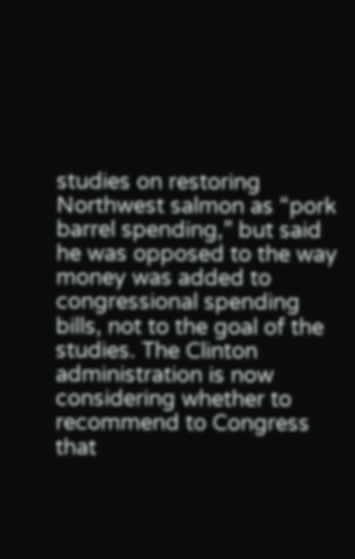studies on restoring Northwest salmon as “pork barrel spending,” but said he was opposed to the way money was added to congressional spending bills, not to the goal of the studies. The Clinton administration is now considering whether to recommend to Congress that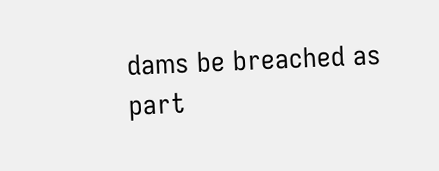dams be breached as part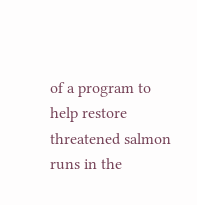of a program to help restore threatened salmon runs in the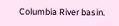Columbia River basin.